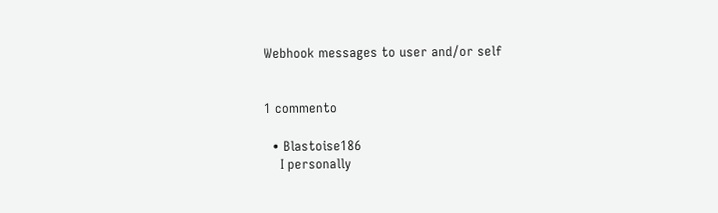Webhook messages to user and/or self


1 commento

  • Blastoise186
    I personally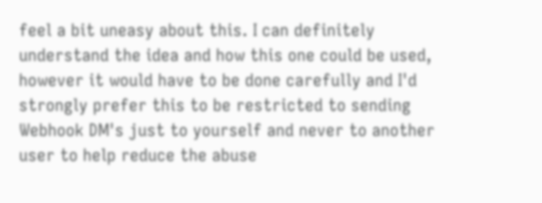feel a bit uneasy about this. I can definitely understand the idea and how this one could be used, however it would have to be done carefully and I'd strongly prefer this to be restricted to sending Webhook DM's just to yourself and never to another user to help reduce the abuse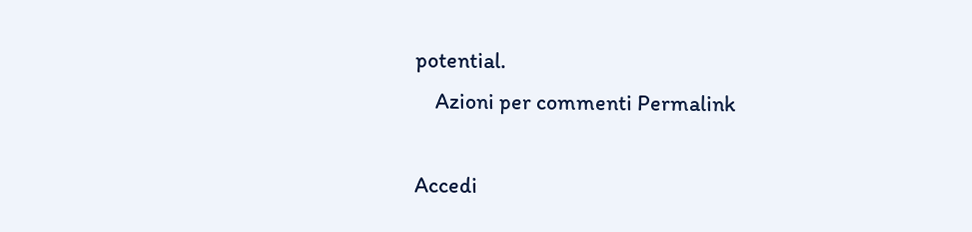potential.
    Azioni per commenti Permalink

Accedi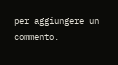per aggiungere un commento.